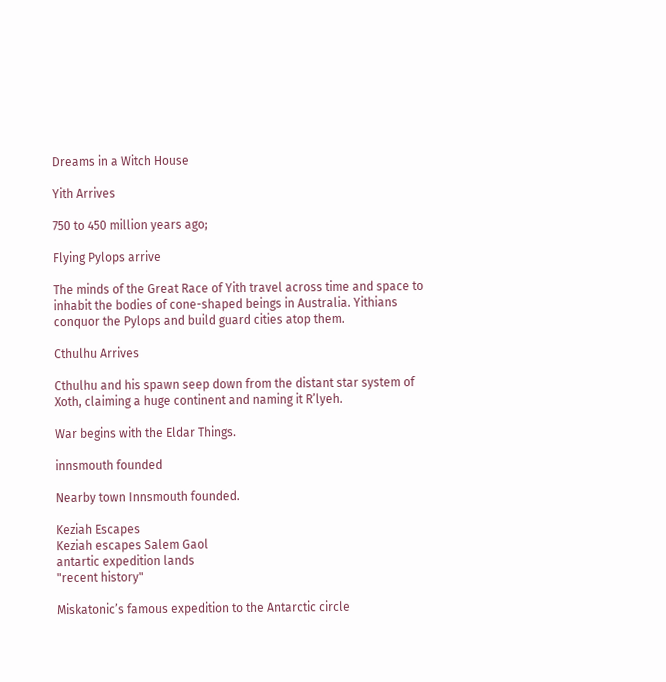Dreams in a Witch House

Yith Arrives

750 to 450 million years ago;

Flying Pylops arrive

The minds of the Great Race of Yith travel across time and space to inhabit the bodies of cone-shaped beings in Australia. Yithians conquor the Pylops and build guard cities atop them.

Cthulhu Arrives

Cthulhu and his spawn seep down from the distant star system of Xoth, claiming a huge continent and naming it R’lyeh.

War begins with the Eldar Things.

innsmouth founded

Nearby town Innsmouth founded.

Keziah Escapes
Keziah escapes Salem Gaol
antartic expedition lands
"recent history"

Miskatonic’s famous expedition to the Antarctic circle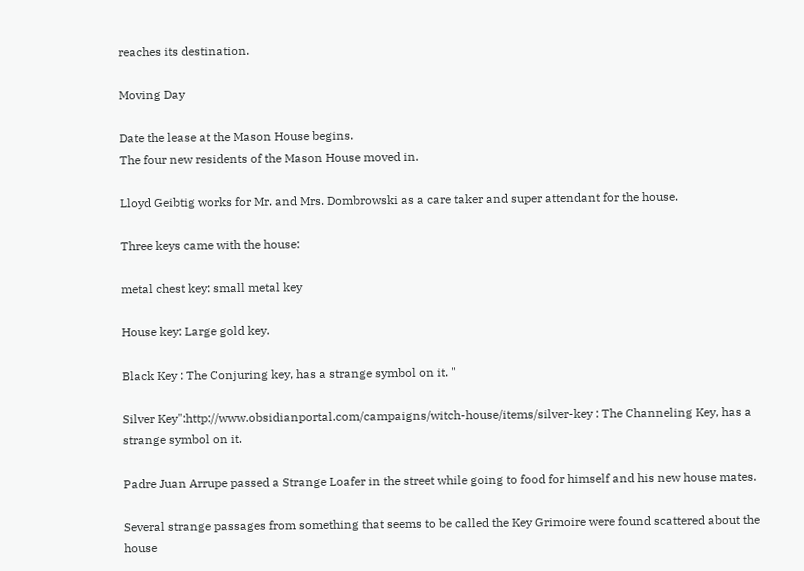reaches its destination.

Moving Day

Date the lease at the Mason House begins.
The four new residents of the Mason House moved in.

Lloyd Geibtig works for Mr. and Mrs. Dombrowski as a care taker and super attendant for the house.

Three keys came with the house:

metal chest key: small metal key

House key: Large gold key.

Black Key : The Conjuring key, has a strange symbol on it. "

Silver Key":http://www.obsidianportal.com/campaigns/witch-house/items/silver-key : The Channeling Key, has a strange symbol on it.

Padre Juan Arrupe passed a Strange Loafer in the street while going to food for himself and his new house mates.

Several strange passages from something that seems to be called the Key Grimoire were found scattered about the house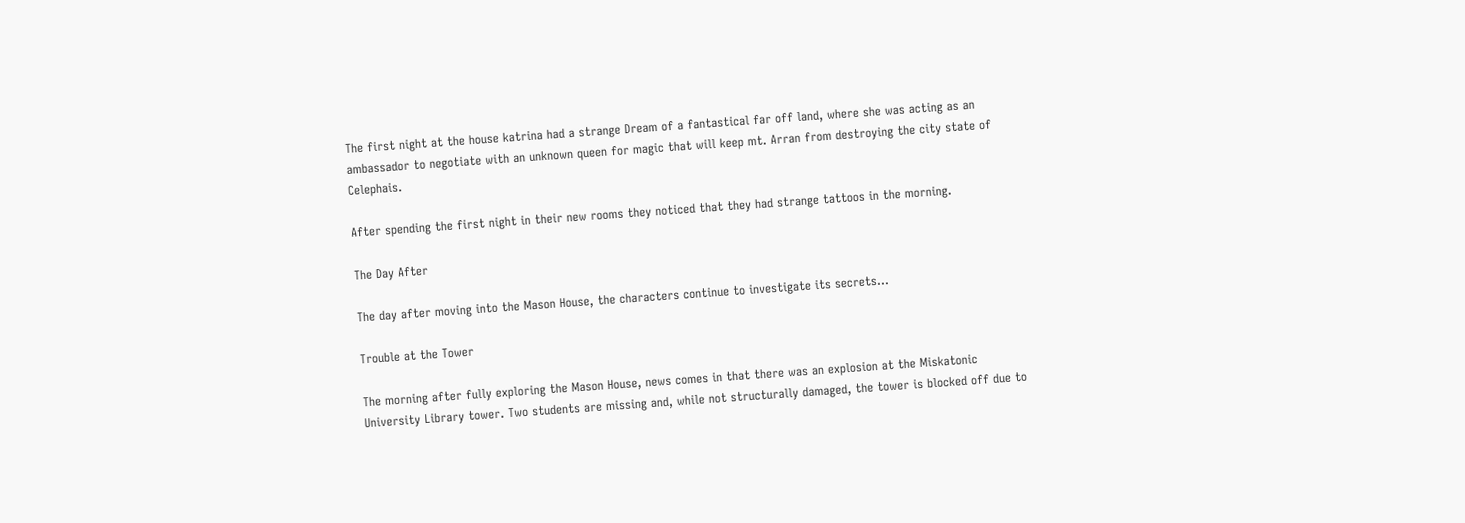The first night at the house katrina had a strange Dream of a fantastical far off land, where she was acting as an ambassador to negotiate with an unknown queen for magic that will keep mt. Arran from destroying the city state of Celephais.

After spending the first night in their new rooms they noticed that they had strange tattoos in the morning.

The Day After

The day after moving into the Mason House, the characters continue to investigate its secrets…

Trouble at the Tower

The morning after fully exploring the Mason House, news comes in that there was an explosion at the Miskatonic University Library tower. Two students are missing and, while not structurally damaged, the tower is blocked off due to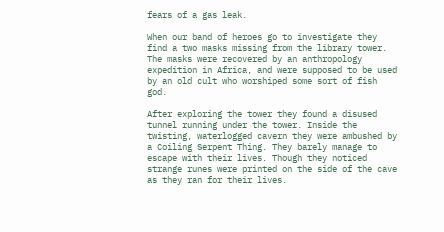fears of a gas leak.

When our band of heroes go to investigate they find a two masks missing from the library tower. The masks were recovered by an anthropology expedition in Africa, and were supposed to be used by an old cult who worshiped some sort of fish god.

After exploring the tower they found a disused tunnel running under the tower. Inside the twisting, waterlogged cavern they were ambushed by a Coiling Serpent Thing. They barely manage to escape with their lives. Though they noticed strange runes were printed on the side of the cave as they ran for their lives.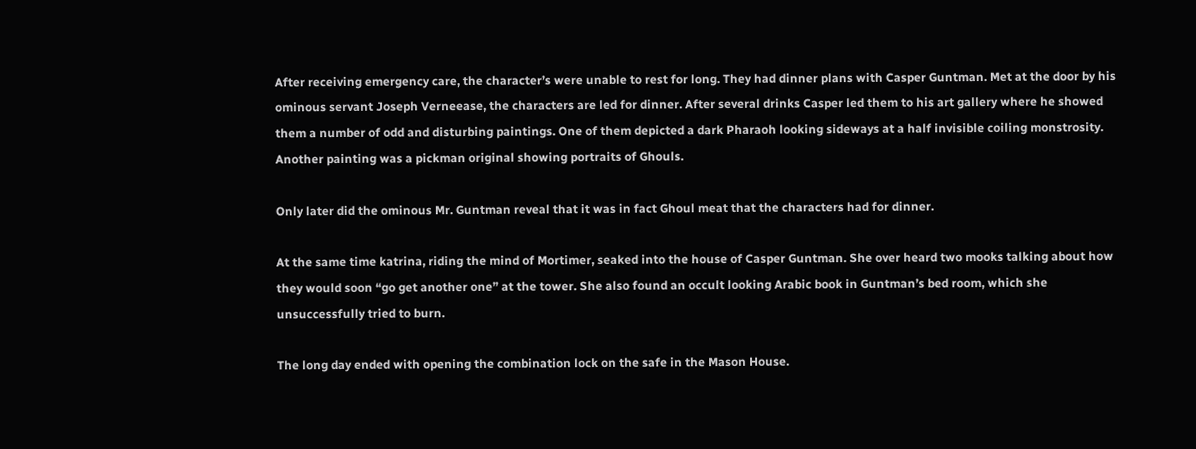After receiving emergency care, the character’s were unable to rest for long. They had dinner plans with Casper Guntman. Met at the door by his ominous servant Joseph Verneease, the characters are led for dinner. After several drinks Casper led them to his art gallery where he showed them a number of odd and disturbing paintings. One of them depicted a dark Pharaoh looking sideways at a half invisible coiling monstrosity. Another painting was a pickman original showing portraits of Ghouls.

Only later did the ominous Mr. Guntman reveal that it was in fact Ghoul meat that the characters had for dinner.

At the same time katrina, riding the mind of Mortimer, seaked into the house of Casper Guntman. She over heard two mooks talking about how they would soon “go get another one” at the tower. She also found an occult looking Arabic book in Guntman’s bed room, which she unsuccessfully tried to burn.

The long day ended with opening the combination lock on the safe in the Mason House.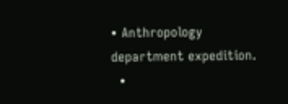• Anthropology department expedition.
  •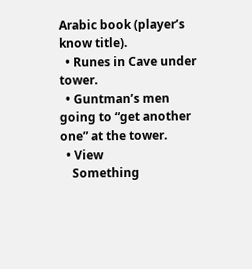Arabic book (player’s know title).
  • Runes in Cave under tower.
  • Guntman’s men going to “get another one” at the tower.
  • View
    Something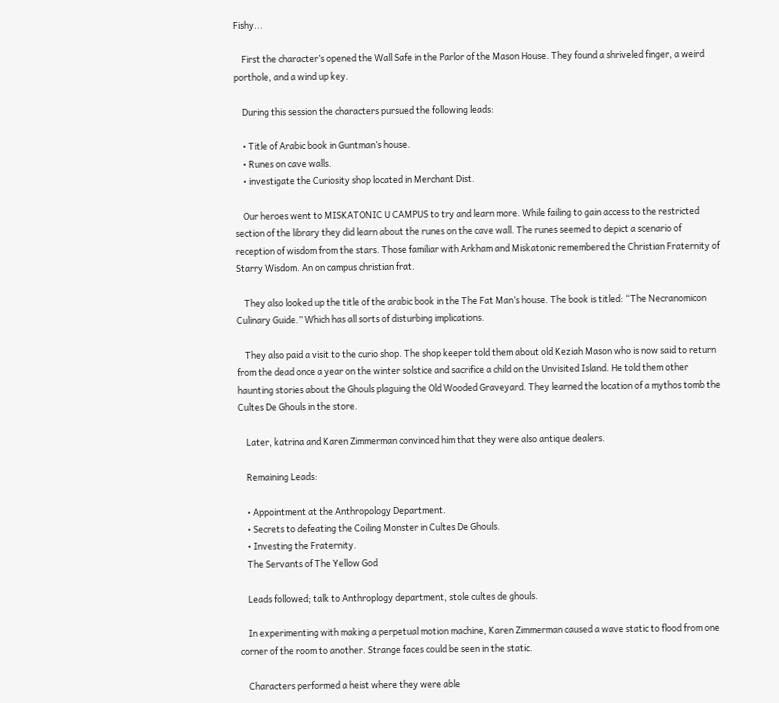Fishy...

    First the character’s opened the Wall Safe in the Parlor of the Mason House. They found a shriveled finger, a weird porthole, and a wind up key.

    During this session the characters pursued the following leads:

    • Title of Arabic book in Guntman’s house.
    • Runes on cave walls.
    • investigate the Curiosity shop located in Merchant Dist.

    Our heroes went to MISKATONIC U CAMPUS to try and learn more. While failing to gain access to the restricted section of the library they did learn about the runes on the cave wall. The runes seemed to depict a scenario of reception of wisdom from the stars. Those familiar with Arkham and Miskatonic remembered the Christian Fraternity of Starry Wisdom. An on campus christian frat.

    They also looked up the title of the arabic book in the The Fat Man’s house. The book is titled: “The Necranomicon Culinary Guide.” Which has all sorts of disturbing implications.

    They also paid a visit to the curio shop. The shop keeper told them about old Keziah Mason who is now said to return from the dead once a year on the winter solstice and sacrifice a child on the Unvisited Island. He told them other haunting stories about the Ghouls plaguing the Old Wooded Graveyard. They learned the location of a mythos tomb the Cultes De Ghouls in the store.

    Later, katrina and Karen Zimmerman convinced him that they were also antique dealers.

    Remaining Leads:

    • Appointment at the Anthropology Department.
    • Secrets to defeating the Coiling Monster in Cultes De Ghouls.
    • Investing the Fraternity.
    The Servants of The Yellow God

    Leads followed; talk to Anthroplogy department, stole cultes de ghouls.

    In experimenting with making a perpetual motion machine, Karen Zimmerman caused a wave static to flood from one corner of the room to another. Strange faces could be seen in the static.

    Characters performed a heist where they were able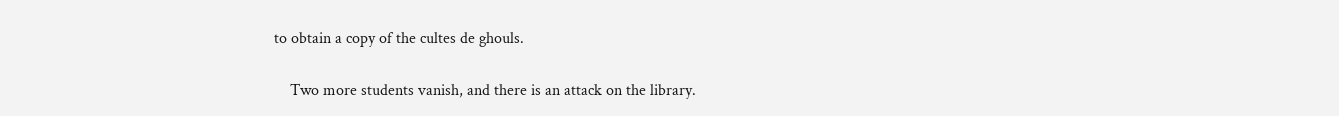to obtain a copy of the cultes de ghouls.

    Two more students vanish, and there is an attack on the library.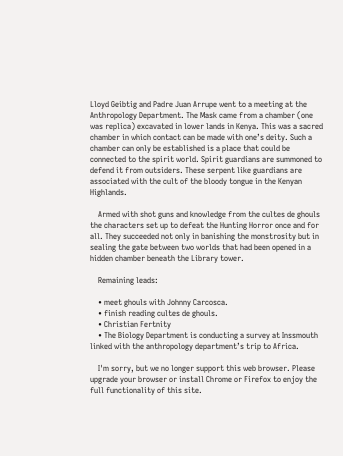Lloyd Geibtig and Padre Juan Arrupe went to a meeting at the Anthropology Department. The Mask came from a chamber (one was replica) excavated in lower lands in Kenya. This was a sacred chamber in which contact can be made with one’s deity. Such a chamber can only be established is a place that could be connected to the spirit world. Spirit guardians are summoned to defend it from outsiders. These serpent like guardians are associated with the cult of the bloody tongue in the Kenyan Highlands.

    Armed with shot guns and knowledge from the cultes de ghouls the characters set up to defeat the Hunting Horror once and for all. They succeeded not only in banishing the monstrosity but in sealing the gate between two worlds that had been opened in a hidden chamber beneath the Library tower.

    Remaining leads:

    • meet ghouls with Johnny Carcosca.
    • finish reading cultes de ghouls.
    • Christian Fertnity
    • The Biology Department is conducting a survey at Inssmouth linked with the anthropology department’s trip to Africa.

    I'm sorry, but we no longer support this web browser. Please upgrade your browser or install Chrome or Firefox to enjoy the full functionality of this site.